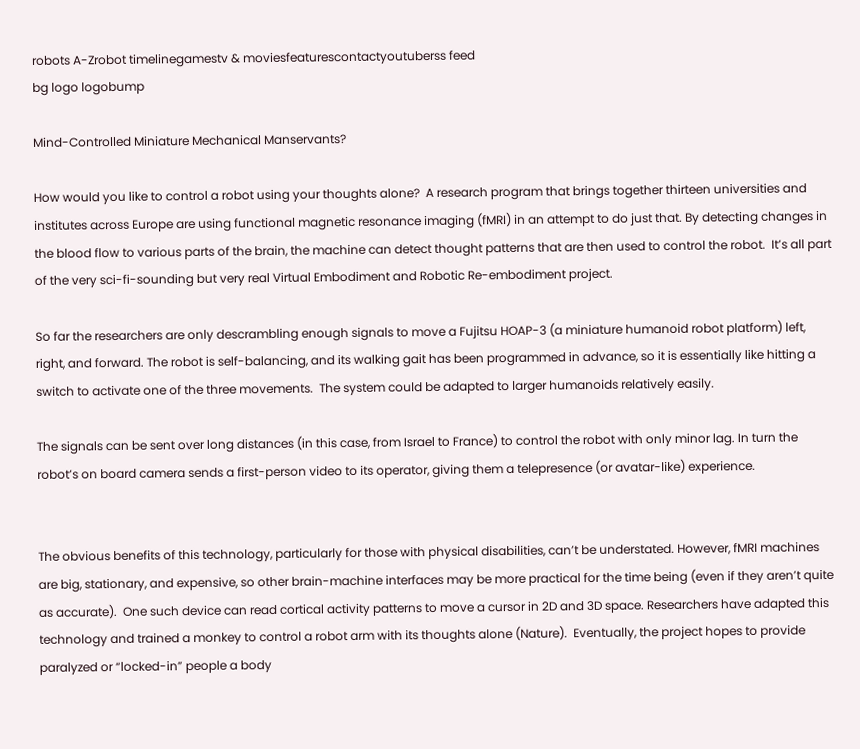robots A-Zrobot timelinegamestv & moviesfeaturescontactyoutuberss feed
bg logo logobump

Mind-Controlled Miniature Mechanical Manservants?

How would you like to control a robot using your thoughts alone?  A research program that brings together thirteen universities and institutes across Europe are using functional magnetic resonance imaging (fMRI) in an attempt to do just that. By detecting changes in the blood flow to various parts of the brain, the machine can detect thought patterns that are then used to control the robot.  It’s all part of the very sci-fi-sounding but very real Virtual Embodiment and Robotic Re-embodiment project.

So far the researchers are only descrambling enough signals to move a Fujitsu HOAP-3 (a miniature humanoid robot platform) left, right, and forward. The robot is self-balancing, and its walking gait has been programmed in advance, so it is essentially like hitting a switch to activate one of the three movements.  The system could be adapted to larger humanoids relatively easily.

The signals can be sent over long distances (in this case, from Israel to France) to control the robot with only minor lag. In turn the robot’s on board camera sends a first-person video to its operator, giving them a telepresence (or avatar-like) experience.


The obvious benefits of this technology, particularly for those with physical disabilities, can’t be understated. However, fMRI machines are big, stationary, and expensive, so other brain-machine interfaces may be more practical for the time being (even if they aren’t quite as accurate).  One such device can read cortical activity patterns to move a cursor in 2D and 3D space. Researchers have adapted this technology and trained a monkey to control a robot arm with its thoughts alone (Nature).  Eventually, the project hopes to provide paralyzed or “locked-in” people a body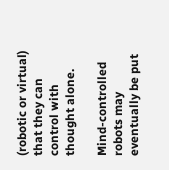(robotic or virtual) that they can control with thought alone.

Mind-controlled robots may eventually be put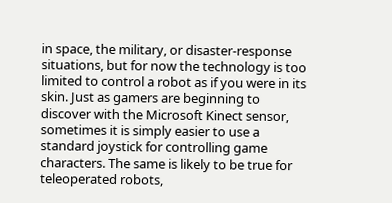in space, the military, or disaster-response situations, but for now the technology is too limited to control a robot as if you were in its skin. Just as gamers are beginning to discover with the Microsoft Kinect sensor, sometimes it is simply easier to use a standard joystick for controlling game characters. The same is likely to be true for teleoperated robots,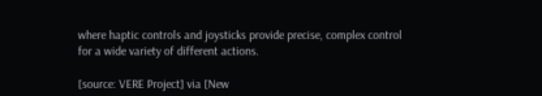where haptic controls and joysticks provide precise, complex control for a wide variety of different actions.

[source: VERE Project] via [New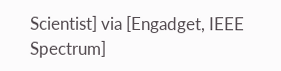Scientist] via [Engadget, IEEE Spectrum]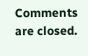Comments are closed.